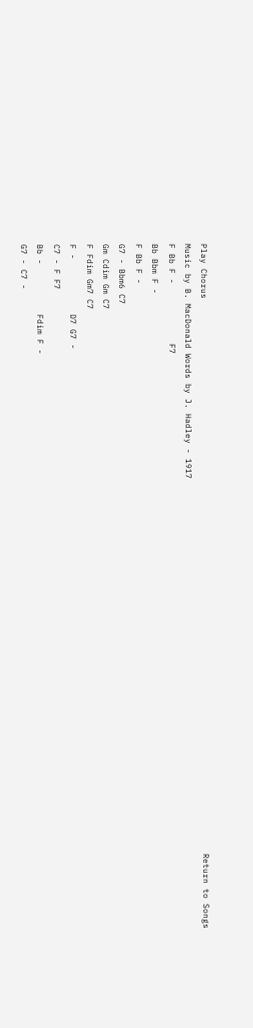Play Chorus                                                                                                               Return to Songs
Music by B. MacDonald Words by J. Hadley - 1917
F Bb F -            F7
Bb Bbm F -
F Bb F -
G7 - Bbm6 C7
Gm Cdim Gm C7
F Fdim Gm7 C7
F -           D7 G7 -
C7 - F F7
Bb -          Fdim F -
G7 - C7 -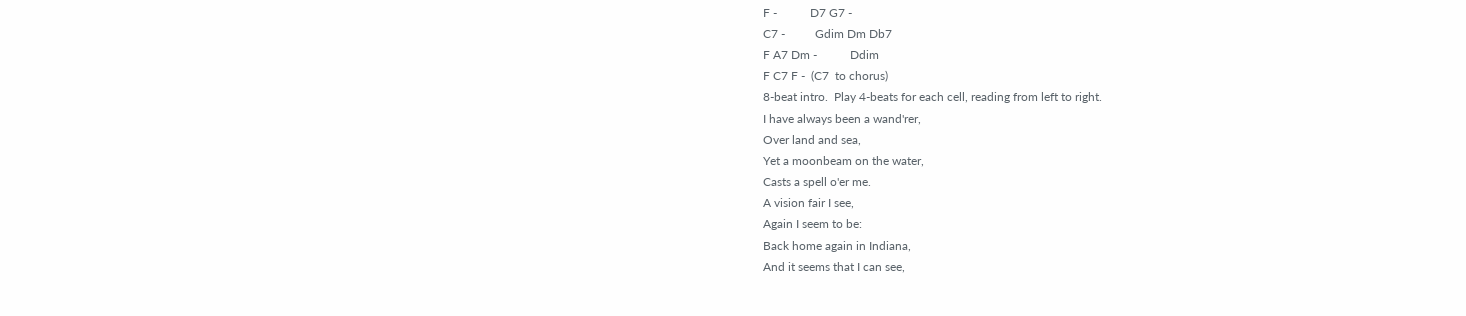F -           D7 G7 -
C7 -          Gdim Dm Db7
F A7 Dm -           Ddim
F C7 F -  (C7  to chorus)
8-beat intro.  Play 4-beats for each cell, reading from left to right.
I have always been a wand'rer,
Over land and sea,
Yet a moonbeam on the water,
Casts a spell o'er me.
A vision fair I see,
Again I seem to be:
Back home again in Indiana,
And it seems that I can see,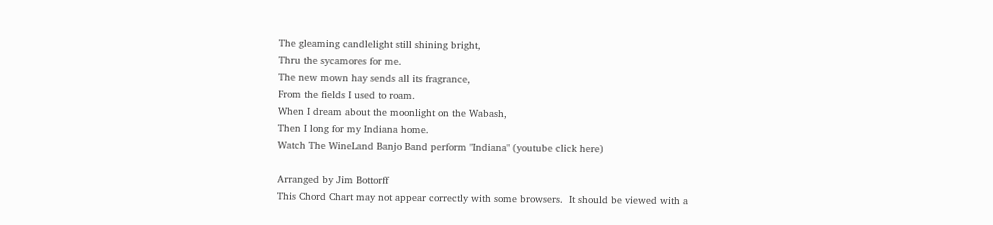The gleaming candlelight still shining bright,
Thru the sycamores for me.
The new mown hay sends all its fragrance,
From the fields I used to roam.
When I dream about the moonlight on the Wabash,
Then I long for my Indiana home.
Watch The WineLand Banjo Band perform "Indiana" (youtube click here)

Arranged by Jim Bottorff
This Chord Chart may not appear correctly with some browsers.  It should be viewed with a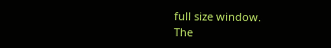full size window.
The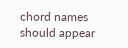chord names should appear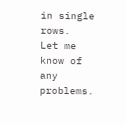in single rows.   Let me know of any problems.